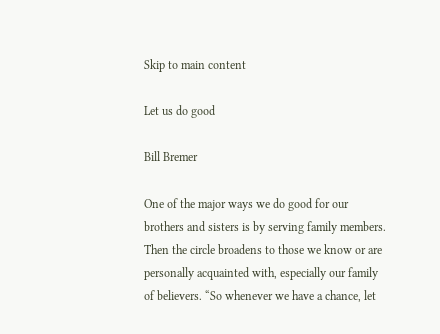Skip to main content

Let us do good

Bill Bremer

One of the major ways we do good for our brothers and sisters is by serving family members. Then the circle broadens to those we know or are personally acquainted with, especially our family of believers. “So whenever we have a chance, let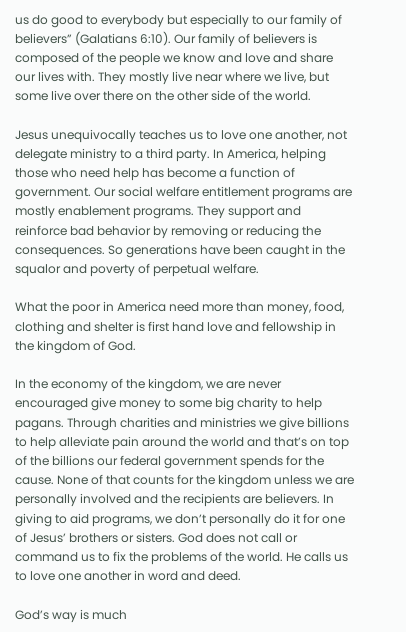us do good to everybody but especially to our family of believers” (Galatians 6:10). Our family of believers is composed of the people we know and love and share our lives with. They mostly live near where we live, but some live over there on the other side of the world.

Jesus unequivocally teaches us to love one another, not delegate ministry to a third party. In America, helping those who need help has become a function of government. Our social welfare entitlement programs are mostly enablement programs. They support and reinforce bad behavior by removing or reducing the consequences. So generations have been caught in the squalor and poverty of perpetual welfare.

What the poor in America need more than money, food, clothing and shelter is first hand love and fellowship in the kingdom of God.

In the economy of the kingdom, we are never encouraged give money to some big charity to help pagans. Through charities and ministries we give billions to help alleviate pain around the world and that’s on top of the billions our federal government spends for the cause. None of that counts for the kingdom unless we are personally involved and the recipients are believers. In giving to aid programs, we don’t personally do it for one of Jesus’ brothers or sisters. God does not call or command us to fix the problems of the world. He calls us to love one another in word and deed.

God’s way is much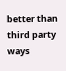better than third party ways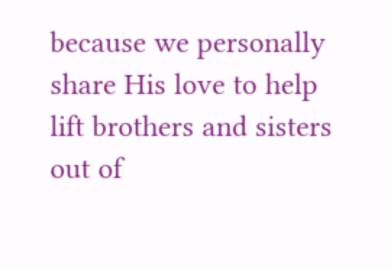because we personally share His love to help lift brothers and sisters out of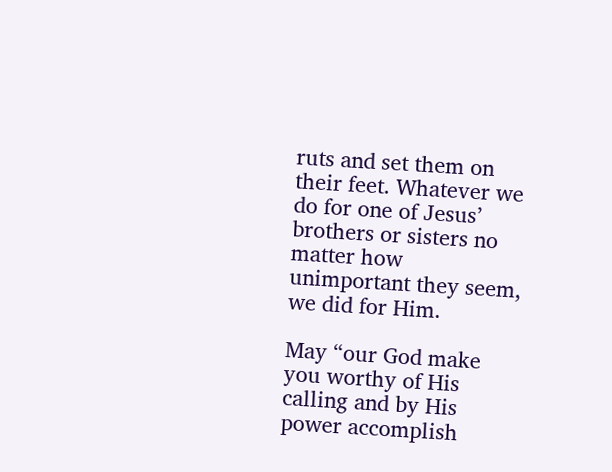ruts and set them on their feet. Whatever we do for one of Jesus’ brothers or sisters no matter how unimportant they seem, we did for Him.

May “our God make you worthy of His calling and by His power accomplish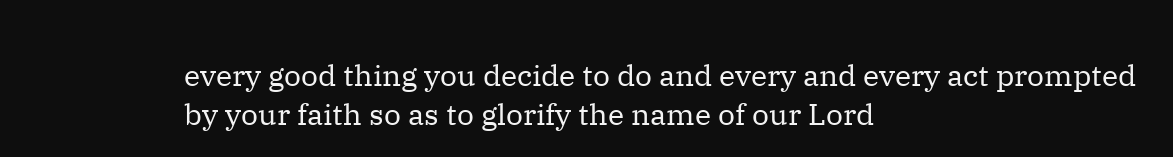every good thing you decide to do and every and every act prompted by your faith so as to glorify the name of our Lord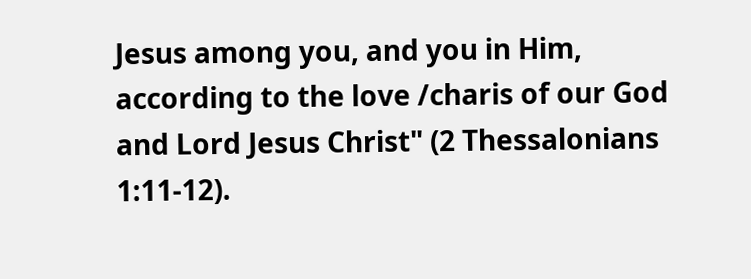Jesus among you, and you in Him, according to the love /charis of our God and Lord Jesus Christ" (2 Thessalonians 1:11-12).